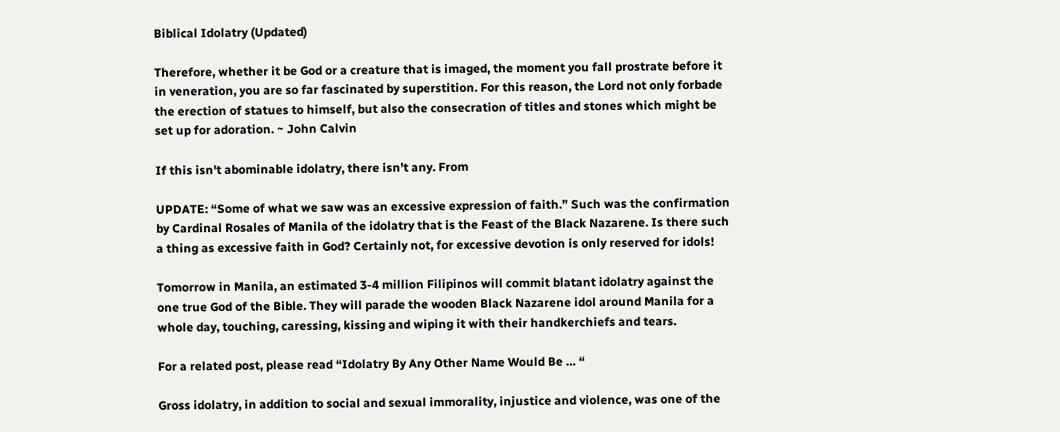Biblical Idolatry (Updated)

Therefore, whether it be God or a creature that is imaged, the moment you fall prostrate before it in veneration, you are so far fascinated by superstition. For this reason, the Lord not only forbade the erection of statues to himself, but also the consecration of titles and stones which might be set up for adoration. ~ John Calvin

If this isn't abominable idolatry, there isn't any. From

UPDATE: “Some of what we saw was an excessive expression of faith.” Such was the confirmation by Cardinal Rosales of Manila of the idolatry that is the Feast of the Black Nazarene. Is there such a thing as excessive faith in God? Certainly not, for excessive devotion is only reserved for idols!

Tomorrow in Manila, an estimated 3-4 million Filipinos will commit blatant idolatry against the one true God of the Bible. They will parade the wooden Black Nazarene idol around Manila for a whole day, touching, caressing, kissing and wiping it with their handkerchiefs and tears.

For a related post, please read “Idolatry By Any Other Name Would Be … “

Gross idolatry, in addition to social and sexual immorality, injustice and violence, was one of the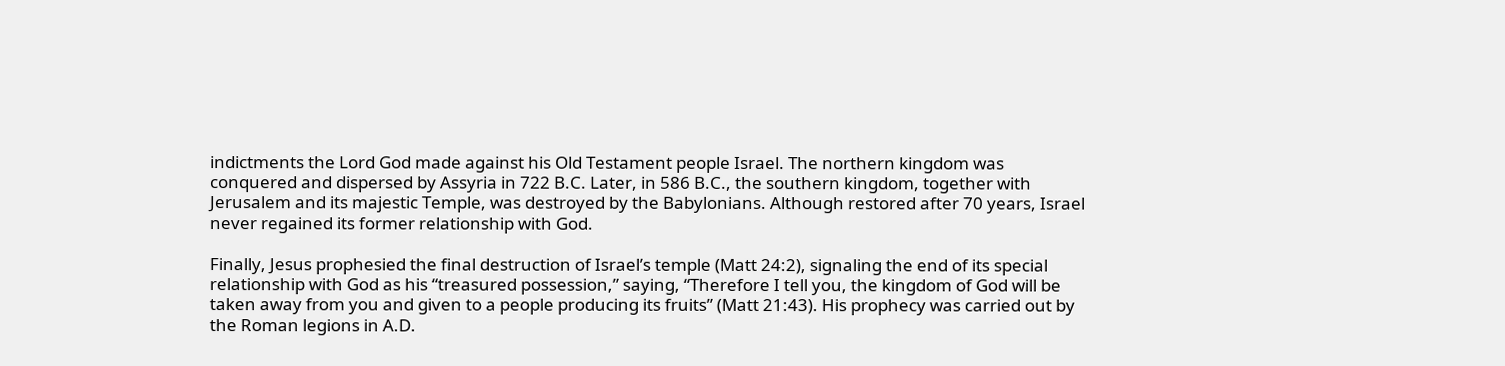indictments the Lord God made against his Old Testament people Israel. The northern kingdom was conquered and dispersed by Assyria in 722 B.C. Later, in 586 B.C., the southern kingdom, together with Jerusalem and its majestic Temple, was destroyed by the Babylonians. Although restored after 70 years, Israel never regained its former relationship with God.

Finally, Jesus prophesied the final destruction of Israel’s temple (Matt 24:2), signaling the end of its special relationship with God as his “treasured possession,” saying, “Therefore I tell you, the kingdom of God will be taken away from you and given to a people producing its fruits” (Matt 21:43). His prophecy was carried out by the Roman legions in A.D.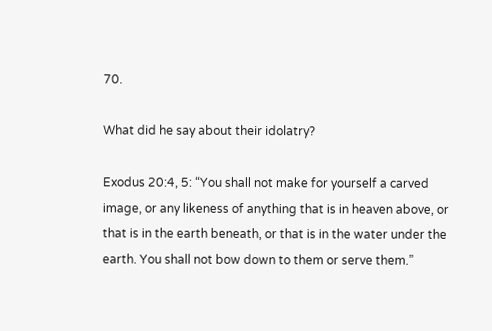70.

What did he say about their idolatry?

Exodus 20:4, 5: “You shall not make for yourself a carved image, or any likeness of anything that is in heaven above, or that is in the earth beneath, or that is in the water under the earth. You shall not bow down to them or serve them.”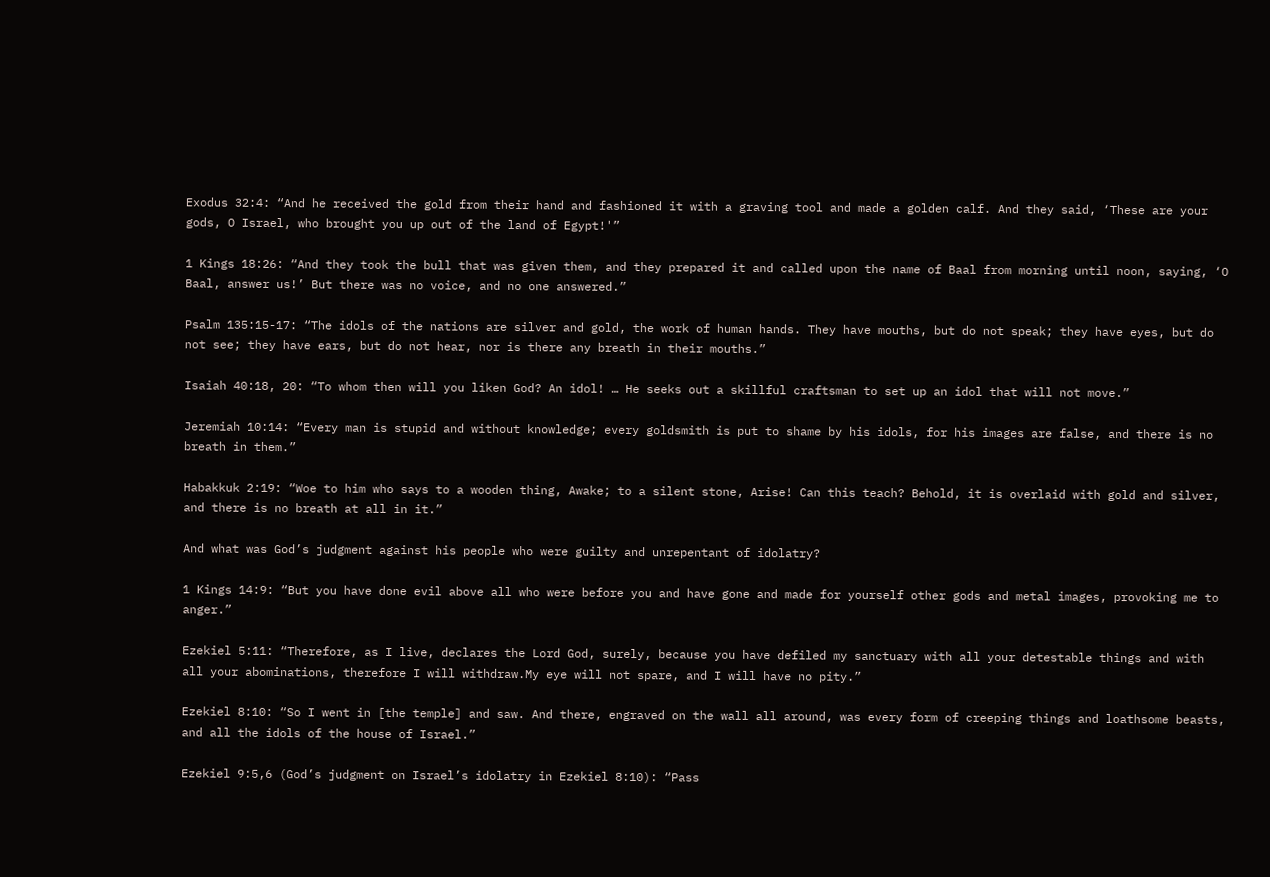Exodus 32:4: “And he received the gold from their hand and fashioned it with a graving tool and made a golden calf. And they said, ‘These are your gods, O Israel, who brought you up out of the land of Egypt!'”

1 Kings 18:26: “And they took the bull that was given them, and they prepared it and called upon the name of Baal from morning until noon, saying, ‘O Baal, answer us!’ But there was no voice, and no one answered.”

Psalm 135:15-17: “The idols of the nations are silver and gold, the work of human hands. They have mouths, but do not speak; they have eyes, but do not see; they have ears, but do not hear, nor is there any breath in their mouths.”

Isaiah 40:18, 20: “To whom then will you liken God? An idol! … He seeks out a skillful craftsman to set up an idol that will not move.”

Jeremiah 10:14: “Every man is stupid and without knowledge; every goldsmith is put to shame by his idols, for his images are false, and there is no breath in them.”

Habakkuk 2:19: “Woe to him who says to a wooden thing, Awake; to a silent stone, Arise! Can this teach? Behold, it is overlaid with gold and silver, and there is no breath at all in it.”

And what was God’s judgment against his people who were guilty and unrepentant of idolatry?

1 Kings 14:9: “But you have done evil above all who were before you and have gone and made for yourself other gods and metal images, provoking me to anger.”

Ezekiel 5:11: “Therefore, as I live, declares the Lord God, surely, because you have defiled my sanctuary with all your detestable things and with all your abominations, therefore I will withdraw.My eye will not spare, and I will have no pity.”

Ezekiel 8:10: “So I went in [the temple] and saw. And there, engraved on the wall all around, was every form of creeping things and loathsome beasts, and all the idols of the house of Israel.”

Ezekiel 9:5,6 (God’s judgment on Israel’s idolatry in Ezekiel 8:10): “Pass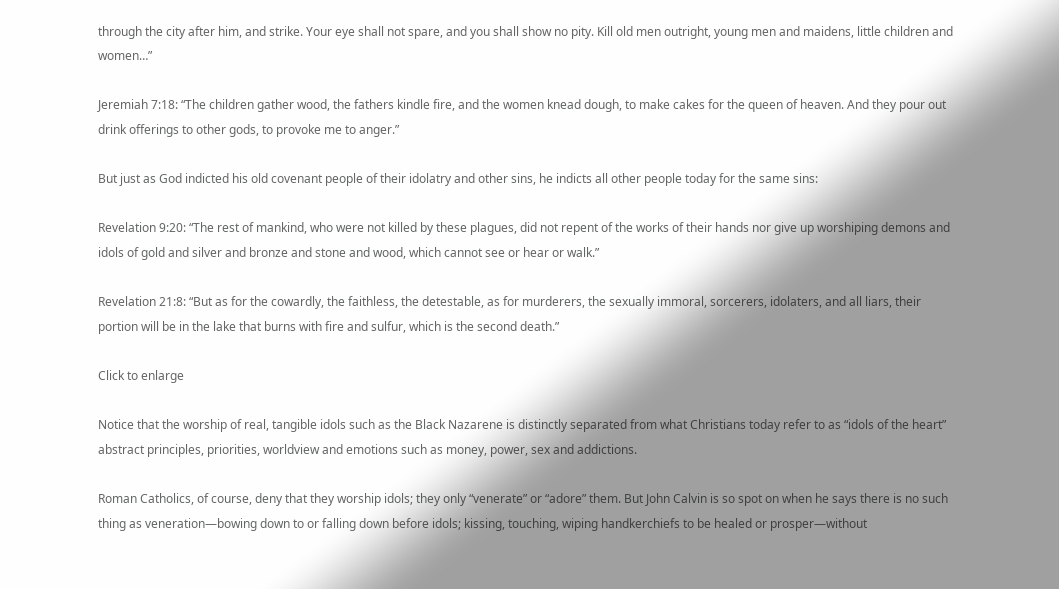through the city after him, and strike. Your eye shall not spare, and you shall show no pity. Kill old men outright, young men and maidens, little children and women…”

Jeremiah 7:18: “The children gather wood, the fathers kindle fire, and the women knead dough, to make cakes for the queen of heaven. And they pour out drink offerings to other gods, to provoke me to anger.”

But just as God indicted his old covenant people of their idolatry and other sins, he indicts all other people today for the same sins:

Revelation 9:20: “The rest of mankind, who were not killed by these plagues, did not repent of the works of their hands nor give up worshiping demons and idols of gold and silver and bronze and stone and wood, which cannot see or hear or walk.”

Revelation 21:8: “But as for the cowardly, the faithless, the detestable, as for murderers, the sexually immoral, sorcerers, idolaters, and all liars, their portion will be in the lake that burns with fire and sulfur, which is the second death.”

Click to enlarge

Notice that the worship of real, tangible idols such as the Black Nazarene is distinctly separated from what Christians today refer to as “idols of the heart” abstract principles, priorities, worldview and emotions such as money, power, sex and addictions.

Roman Catholics, of course, deny that they worship idols; they only “venerate” or “adore” them. But John Calvin is so spot on when he says there is no such thing as veneration—bowing down to or falling down before idols; kissing, touching, wiping handkerchiefs to be healed or prosper—without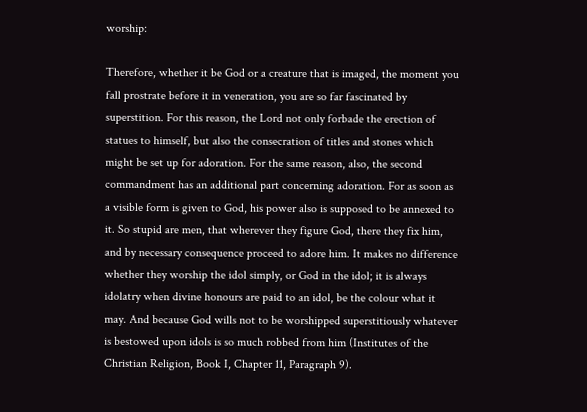worship:

Therefore, whether it be God or a creature that is imaged, the moment you fall prostrate before it in veneration, you are so far fascinated by superstition. For this reason, the Lord not only forbade the erection of statues to himself, but also the consecration of titles and stones which might be set up for adoration. For the same reason, also, the second commandment has an additional part concerning adoration. For as soon as a visible form is given to God, his power also is supposed to be annexed to it. So stupid are men, that wherever they figure God, there they fix him, and by necessary consequence proceed to adore him. It makes no difference whether they worship the idol simply, or God in the idol; it is always idolatry when divine honours are paid to an idol, be the colour what it may. And because God wills not to be worshipped superstitiously whatever is bestowed upon idols is so much robbed from him (Institutes of the Christian Religion, Book I, Chapter 11, Paragraph 9).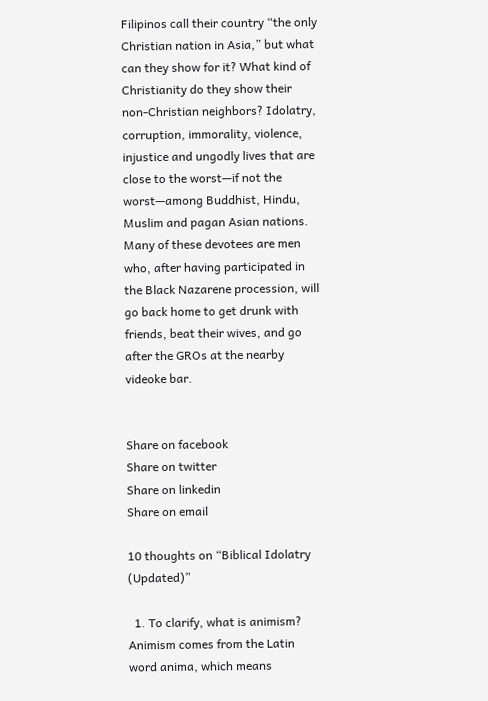Filipinos call their country “the only Christian nation in Asia,” but what can they show for it? What kind of Christianity do they show their non-Christian neighbors? Idolatry, corruption, immorality, violence, injustice and ungodly lives that are close to the worst—if not the worst—among Buddhist, Hindu, Muslim and pagan Asian nations. Many of these devotees are men who, after having participated in the Black Nazarene procession, will go back home to get drunk with friends, beat their wives, and go after the GROs at the nearby videoke bar.


Share on facebook
Share on twitter
Share on linkedin
Share on email

10 thoughts on “Biblical Idolatry (Updated)”

  1. To clarify, what is animism? Animism comes from the Latin word anima, which means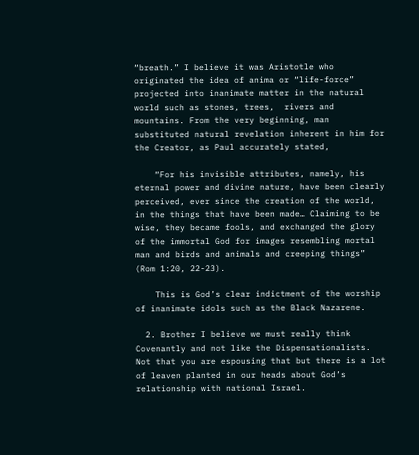“breath.” I believe it was Aristotle who originated the idea of anima or “life-force” projected into inanimate matter in the natural world such as stones, trees,  rivers and mountains. From the very beginning, man substituted natural revelation inherent in him for the Creator, as Paul accurately stated,

    “For his invisible attributes, namely, his eternal power and divine nature, have been clearly perceived, ever since the creation of the world, in the things that have been made… Claiming to be wise, they became fools, and exchanged the glory of the immortal God for images resembling mortal man and birds and animals and creeping things” (Rom 1:20, 22-23).

    This is God’s clear indictment of the worship of inanimate idols such as the Black Nazarene.

  2. Brother I believe we must really think Covenantly and not like the Dispensationalists.  Not that you are espousing that but there is a lot of leaven planted in our heads about God’s relationship with national Israel.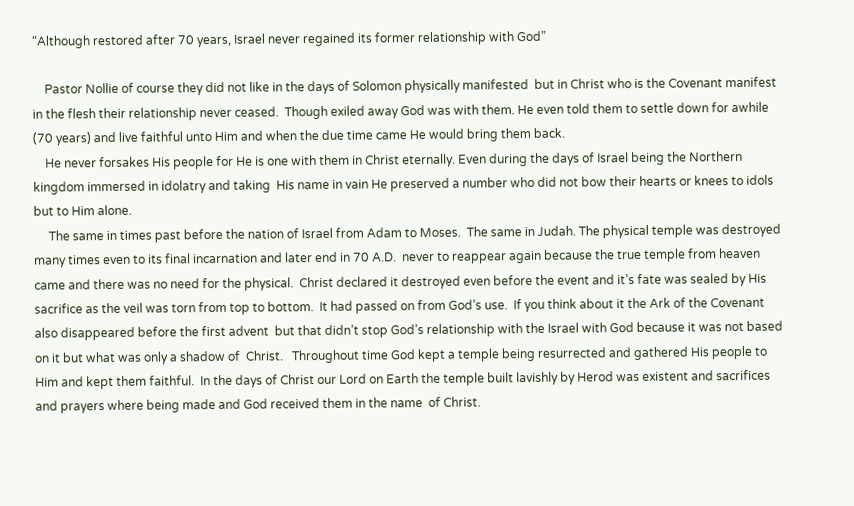“Although restored after 70 years, Israel never regained its former relationship with God”

    Pastor Nollie of course they did not like in the days of Solomon physically manifested  but in Christ who is the Covenant manifest in the flesh their relationship never ceased.  Though exiled away God was with them. He even told them to settle down for awhile (70 years) and live faithful unto Him and when the due time came He would bring them back.
    He never forsakes His people for He is one with them in Christ eternally. Even during the days of Israel being the Northern kingdom immersed in idolatry and taking  His name in vain He preserved a number who did not bow their hearts or knees to idols but to Him alone.
     The same in times past before the nation of Israel from Adam to Moses.  The same in Judah. The physical temple was destroyed many times even to its final incarnation and later end in 70 A.D.  never to reappear again because the true temple from heaven came and there was no need for the physical.  Christ declared it destroyed even before the event and it’s fate was sealed by His sacrifice as the veil was torn from top to bottom.  It had passed on from God’s use.  If you think about it the Ark of the Covenant also disappeared before the first advent  but that didn’t stop God’s relationship with the Israel with God because it was not based on it but what was only a shadow of  Christ.   Throughout time God kept a temple being resurrected and gathered His people to Him and kept them faithful.  In the days of Christ our Lord on Earth the temple built lavishly by Herod was existent and sacrifices  and prayers where being made and God received them in the name  of Christ.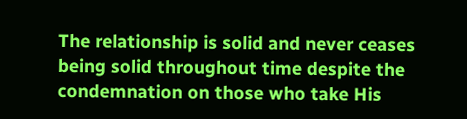The relationship is solid and never ceases  being solid throughout time despite the condemnation on those who take His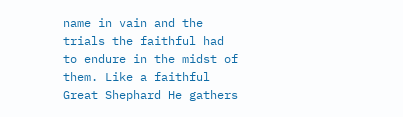name in vain and the trials the faithful had to endure in the midst of them. Like a faithful Great Shephard He gathers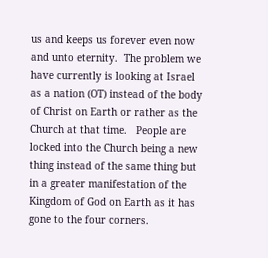us and keeps us forever even now and unto eternity.  The problem we have currently is looking at Israel as a nation (OT) instead of the body of Christ on Earth or rather as the Church at that time.   People are locked into the Church being a new thing instead of the same thing but in a greater manifestation of the Kingdom of God on Earth as it has gone to the four corners.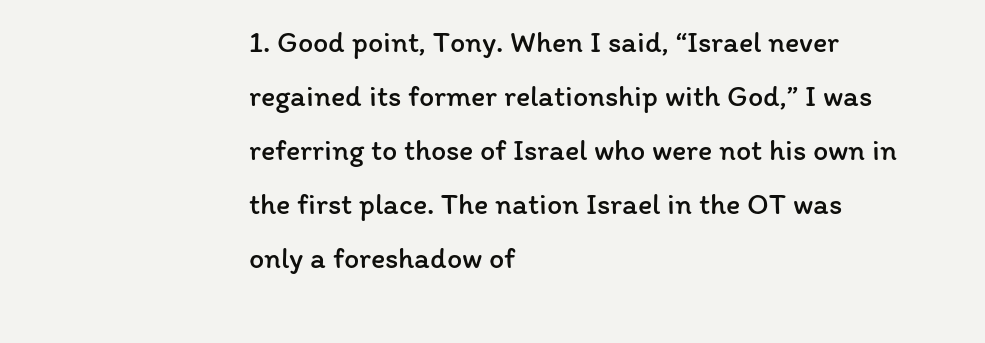1. Good point, Tony. When I said, “Israel never regained its former relationship with God,” I was referring to those of Israel who were not his own in the first place. The nation Israel in the OT was only a foreshadow of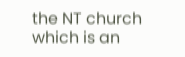the NT church which is an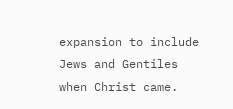expansion to include Jews and Gentiles when Christ came.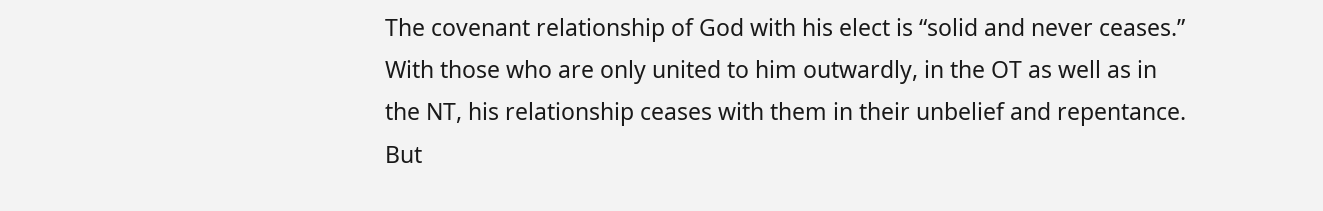The covenant relationship of God with his elect is “solid and never ceases.” With those who are only united to him outwardly, in the OT as well as in the NT, his relationship ceases with them in their unbelief and repentance. But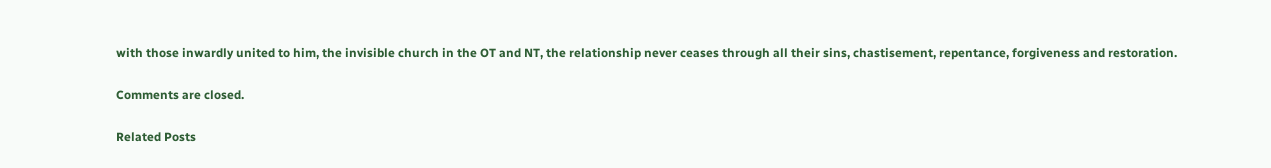with those inwardly united to him, the invisible church in the OT and NT, the relationship never ceases through all their sins, chastisement, repentance, forgiveness and restoration.

Comments are closed.

Related Posts